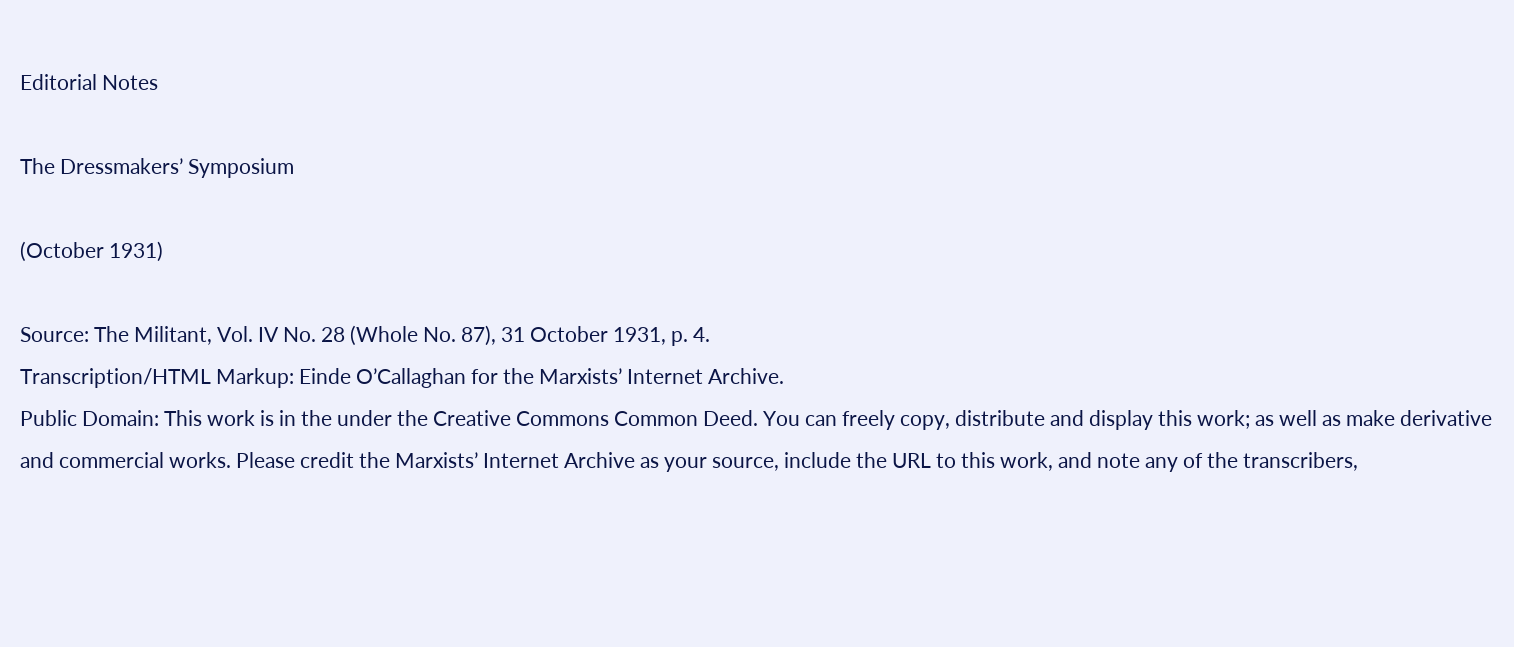Editorial Notes

The Dressmakers’ Symposium

(October 1931)

Source: The Militant, Vol. IV No. 28 (Whole No. 87), 31 October 1931, p. 4.
Transcription/HTML Markup: Einde O’Callaghan for the Marxists’ Internet Archive.
Public Domain: This work is in the under the Creative Commons Common Deed. You can freely copy, distribute and display this work; as well as make derivative and commercial works. Please credit the Marxists’ Internet Archive as your source, include the URL to this work, and note any of the transcribers,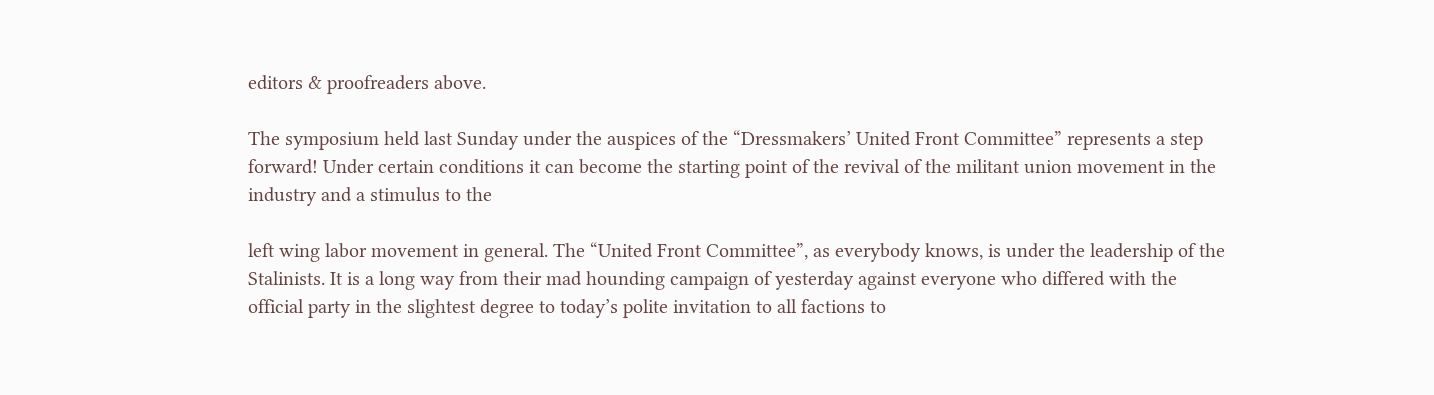editors & proofreaders above.

The symposium held last Sunday under the auspices of the “Dressmakers’ United Front Committee” represents a step forward! Under certain conditions it can become the starting point of the revival of the militant union movement in the industry and a stimulus to the

left wing labor movement in general. The “United Front Committee”, as everybody knows, is under the leadership of the Stalinists. It is a long way from their mad hounding campaign of yesterday against everyone who differed with the official party in the slightest degree to today’s polite invitation to all factions to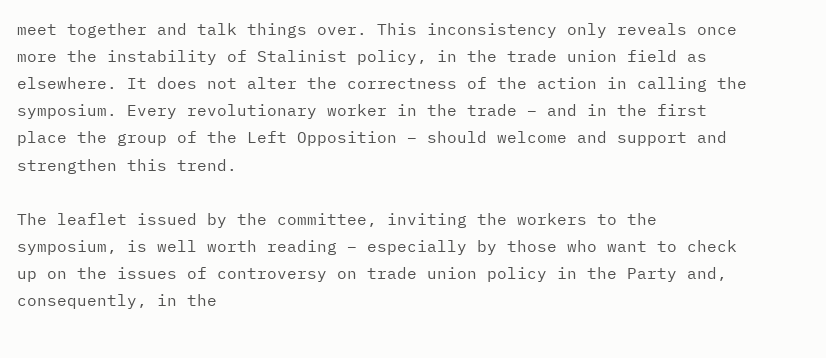meet together and talk things over. This inconsistency only reveals once more the instability of Stalinist policy, in the trade union field as elsewhere. It does not alter the correctness of the action in calling the symposium. Every revolutionary worker in the trade – and in the first place the group of the Left Opposition – should welcome and support and strengthen this trend.

The leaflet issued by the committee, inviting the workers to the symposium, is well worth reading – especially by those who want to check up on the issues of controversy on trade union policy in the Party and, consequently, in the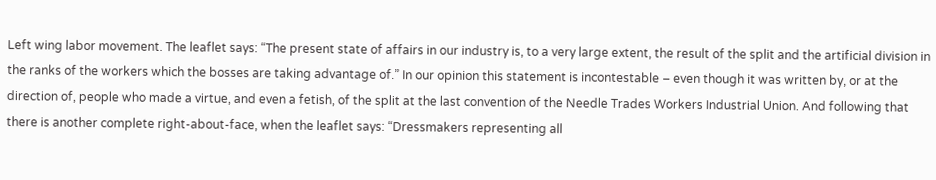Left wing labor movement. The leaflet says: “The present state of affairs in our industry is, to a very large extent, the result of the split and the artificial division in the ranks of the workers which the bosses are taking advantage of.” In our opinion this statement is incontestable – even though it was written by, or at the direction of, people who made a virtue, and even a fetish, of the split at the last convention of the Needle Trades Workers Industrial Union. And following that there is another complete right-about-face, when the leaflet says: “Dressmakers representing all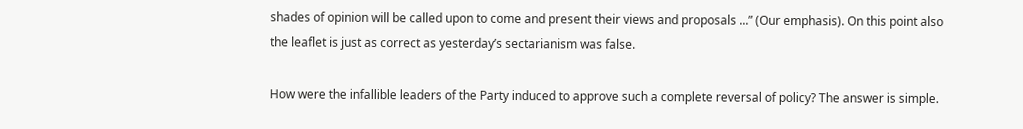shades of opinion will be called upon to come and present their views and proposals ...” (Our emphasis). On this point also the leaflet is just as correct as yesterday’s sectarianism was false.

How were the infallible leaders of the Party induced to approve such a complete reversal of policy? The answer is simple.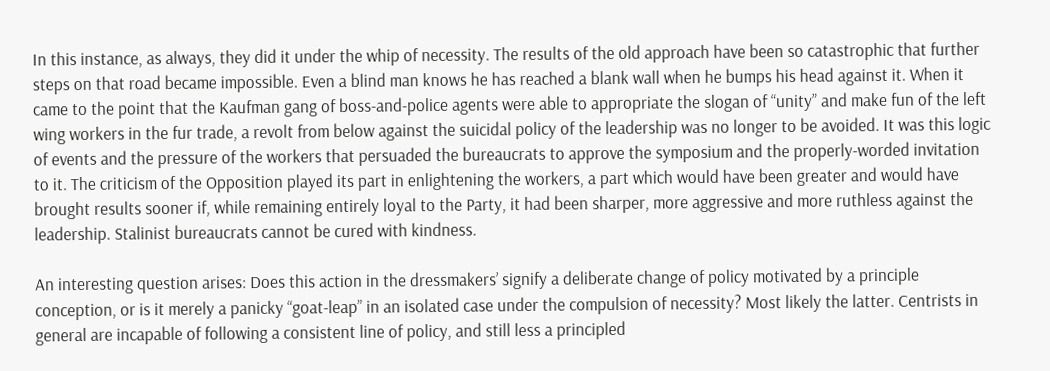In this instance, as always, they did it under the whip of necessity. The results of the old approach have been so catastrophic that further steps on that road became impossible. Even a blind man knows he has reached a blank wall when he bumps his head against it. When it came to the point that the Kaufman gang of boss-and-police agents were able to appropriate the slogan of “unity” and make fun of the left wing workers in the fur trade, a revolt from below against the suicidal policy of the leadership was no longer to be avoided. It was this logic of events and the pressure of the workers that persuaded the bureaucrats to approve the symposium and the properly-worded invitation to it. The criticism of the Opposition played its part in enlightening the workers, a part which would have been greater and would have brought results sooner if, while remaining entirely loyal to the Party, it had been sharper, more aggressive and more ruthless against the leadership. Stalinist bureaucrats cannot be cured with kindness.

An interesting question arises: Does this action in the dressmakers’ signify a deliberate change of policy motivated by a principle conception, or is it merely a panicky “goat-leap” in an isolated case under the compulsion of necessity? Most likely the latter. Centrists in general are incapable of following a consistent line of policy, and still less a principled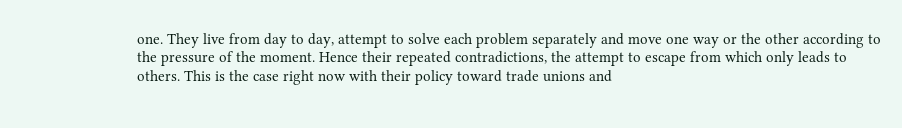one. They live from day to day, attempt to solve each problem separately and move one way or the other according to the pressure of the moment. Hence their repeated contradictions, the attempt to escape from which only leads to others. This is the case right now with their policy toward trade unions and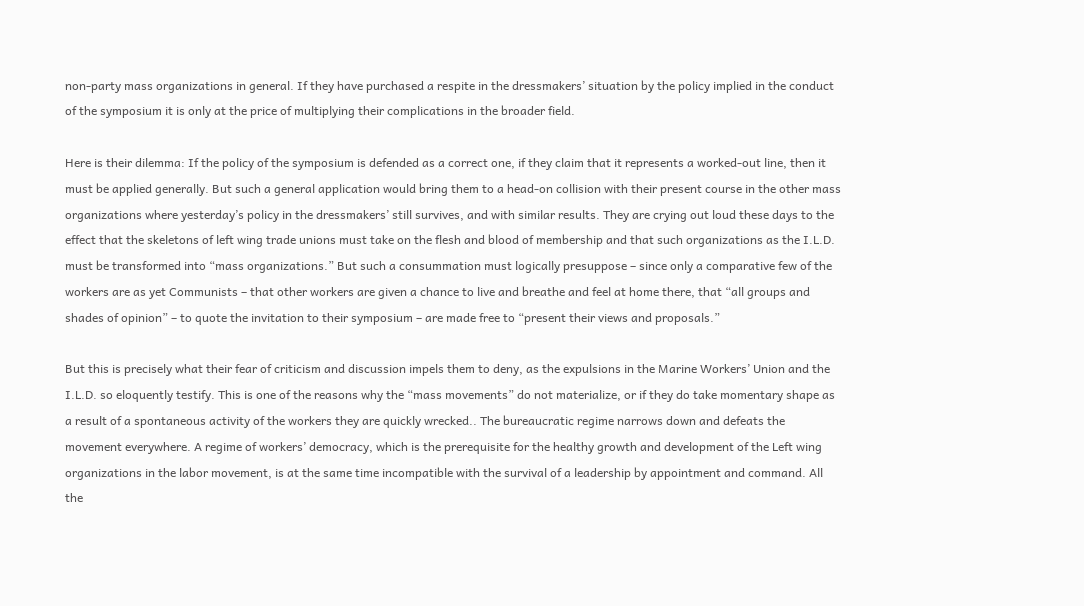non-party mass organizations in general. If they have purchased a respite in the dressmakers’ situation by the policy implied in the conduct of the symposium it is only at the price of multiplying their complications in the broader field.

Here is their dilemma: If the policy of the symposium is defended as a correct one, if they claim that it represents a worked-out line, then it must be applied generally. But such a general application would bring them to a head-on collision with their present course in the other mass organizations where yesterday’s policy in the dressmakers’ still survives, and with similar results. They are crying out loud these days to the effect that the skeletons of left wing trade unions must take on the flesh and blood of membership and that such organizations as the I.L.D. must be transformed into “mass organizations.” But such a consummation must logically presuppose – since only a comparative few of the workers are as yet Communists – that other workers are given a chance to live and breathe and feel at home there, that “all groups and shades of opinion” – to quote the invitation to their symposium – are made free to “present their views and proposals.”

But this is precisely what their fear of criticism and discussion impels them to deny, as the expulsions in the Marine Workers’ Union and the I.L.D. so eloquently testify. This is one of the reasons why the “mass movements” do not materialize, or if they do take momentary shape as a result of a spontaneous activity of the workers they are quickly wrecked.. The bureaucratic regime narrows down and defeats the movement everywhere. A regime of workers’ democracy, which is the prerequisite for the healthy growth and development of the Left wing organizations in the labor movement, is at the same time incompatible with the survival of a leadership by appointment and command. All the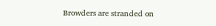Browders are stranded on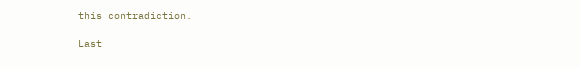this contradiction.

Last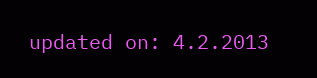updated on: 4.2.2013